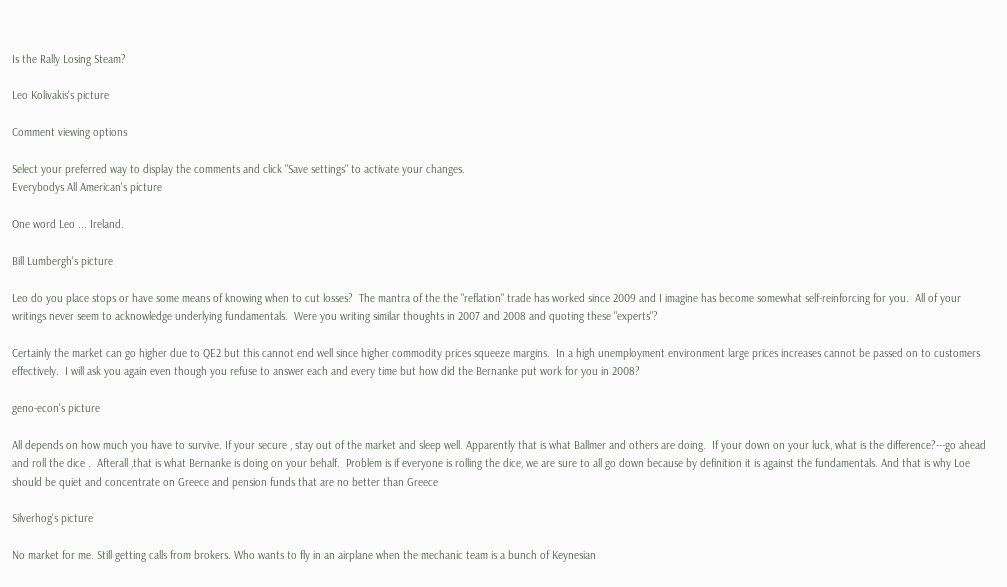Is the Rally Losing Steam?

Leo Kolivakis's picture

Comment viewing options

Select your preferred way to display the comments and click "Save settings" to activate your changes.
Everybodys All American's picture

One word Leo ... Ireland.

Bill Lumbergh's picture

Leo do you place stops or have some means of knowing when to cut losses?  The mantra of the the "reflation" trade has worked since 2009 and I imagine has become somewhat self-reinforcing for you.  All of your writings never seem to acknowledge underlying fundamentals.  Were you writing similar thoughts in 2007 and 2008 and quoting these "experts"?

Certainly the market can go higher due to QE2 but this cannot end well since higher commodity prices squeeze margins.  In a high unemployment environment large prices increases cannot be passed on to customers effectively.  I will ask you again even though you refuse to answer each and every time but how did the Bernanke put work for you in 2008?

geno-econ's picture

All depends on how much you have to survive. If your secure , stay out of the market and sleep well. Apparently that is what Ballmer and others are doing.  If your down on your luck, what is the difference?---go ahead and roll the dice .  Afterall ,that is what Bernanke is doing on your behalf.  Problem is if everyone is rolling the dice, we are sure to all go down because by definition it is against the fundamentals. And that is why Loe should be quiet and concentrate on Greece and pension funds that are no better than Greece

Silverhog's picture

No market for me. Still getting calls from brokers. Who wants to fly in an airplane when the mechanic team is a bunch of Keynesian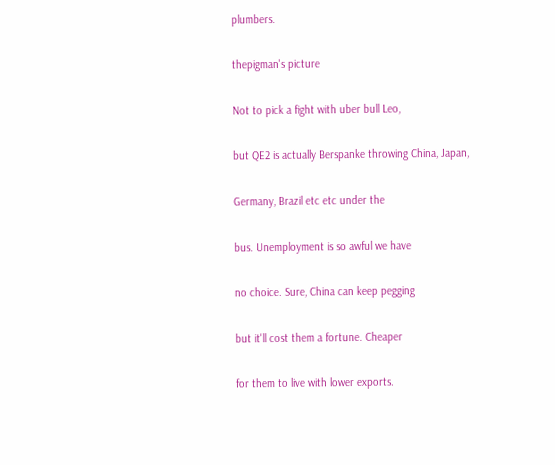plumbers.

thepigman's picture

Not to pick a fight with uber bull Leo,

but QE2 is actually Berspanke throwing China, Japan,

Germany, Brazil etc etc under the

bus. Unemployment is so awful we have

no choice. Sure, China can keep pegging

but it'll cost them a fortune. Cheaper

for them to live with lower exports.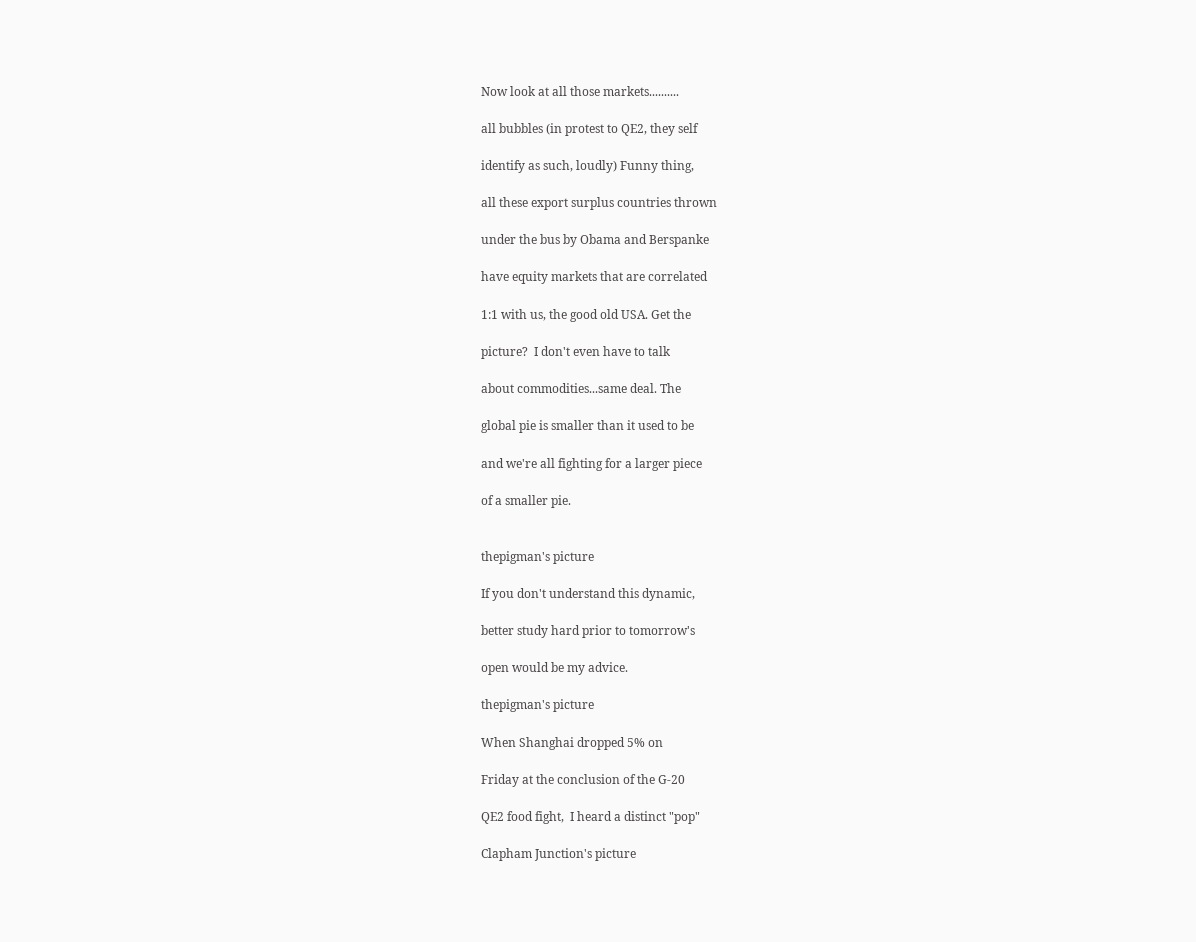Now look at all those markets..........

all bubbles (in protest to QE2, they self

identify as such, loudly) Funny thing,

all these export surplus countries thrown

under the bus by Obama and Berspanke

have equity markets that are correlated

1:1 with us, the good old USA. Get the

picture?  I don't even have to talk

about commodities...same deal. The

global pie is smaller than it used to be

and we're all fighting for a larger piece

of a smaller pie.


thepigman's picture

If you don't understand this dynamic,

better study hard prior to tomorrow's

open would be my advice.

thepigman's picture

When Shanghai dropped 5% on

Friday at the conclusion of the G-20

QE2 food fight,  I heard a distinct "pop"

Clapham Junction's picture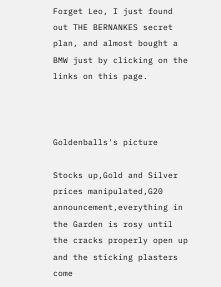Forget Leo, I just found out THE BERNANKES secret plan, and almost bought a BMW just by clicking on the links on this page.



Goldenballs's picture

Stocks up,Gold and Silver prices manipulated,G20 announcement,everything in the Garden is rosy until the cracks properly open up and the sticking plasters come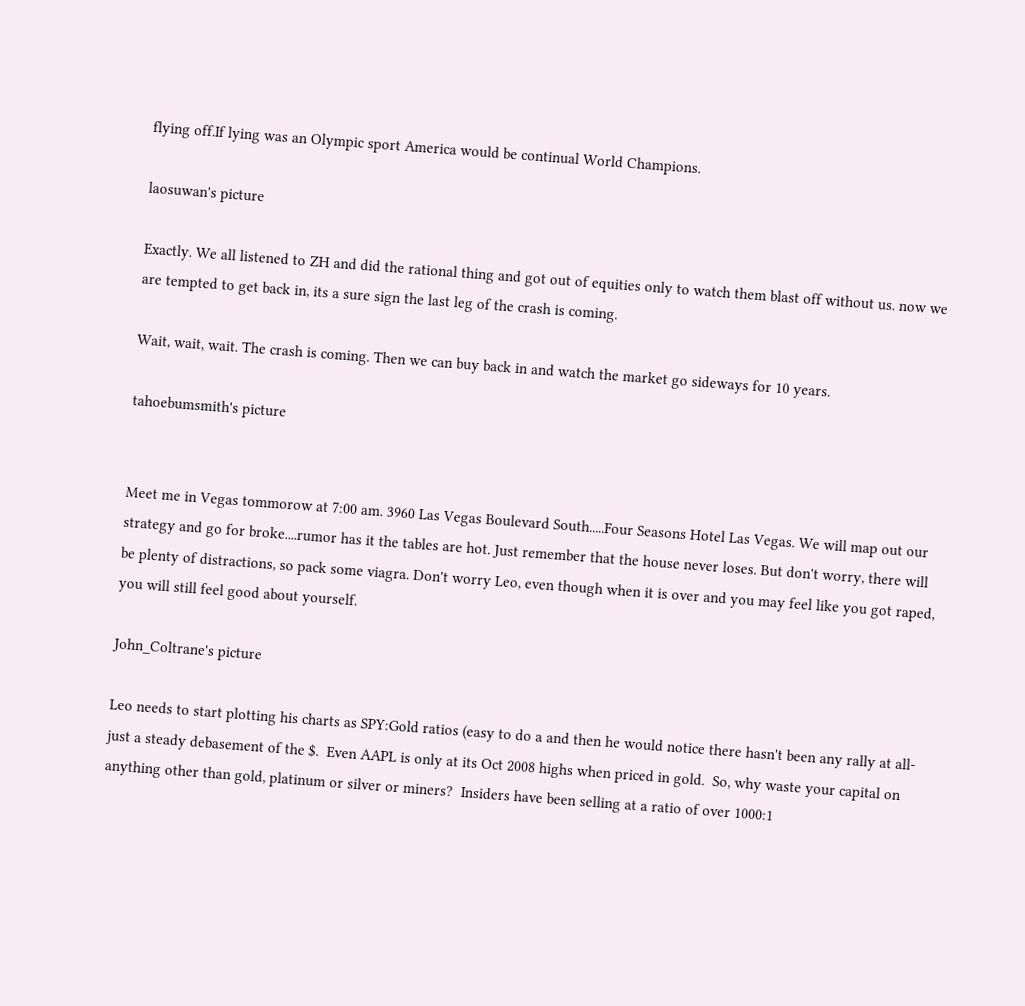flying off.If lying was an Olympic sport America would be continual World Champions.

laosuwan's picture

Exactly. We all listened to ZH and did the rational thing and got out of equities only to watch them blast off without us. now we are tempted to get back in, its a sure sign the last leg of the crash is coming.

Wait, wait, wait. The crash is coming. Then we can buy back in and watch the market go sideways for 10 years.

tahoebumsmith's picture


Meet me in Vegas tommorow at 7:00 am. 3960 Las Vegas Boulevard South.....Four Seasons Hotel Las Vegas. We will map out our strategy and go for broke....rumor has it the tables are hot. Just remember that the house never loses. But don't worry, there will be plenty of distractions, so pack some viagra. Don't worry Leo, even though when it is over and you may feel like you got raped, you will still feel good about yourself.

John_Coltrane's picture

Leo needs to start plotting his charts as SPY:Gold ratios (easy to do a and then he would notice there hasn't been any rally at all-just a steady debasement of the $.  Even AAPL is only at its Oct 2008 highs when priced in gold.  So, why waste your capital on anything other than gold, platinum or silver or miners?  Insiders have been selling at a ratio of over 1000:1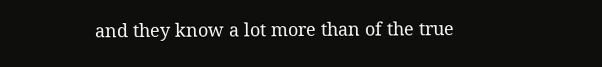and they know a lot more than of the true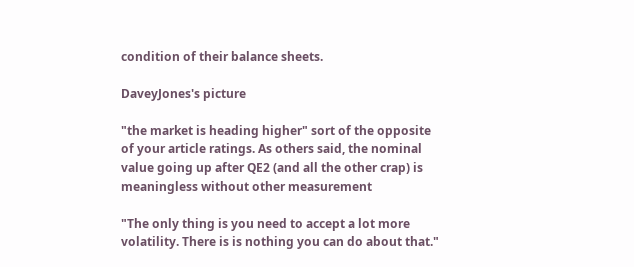condition of their balance sheets.

DaveyJones's picture

"the market is heading higher" sort of the opposite of your article ratings. As others said, the nominal value going up after QE2 (and all the other crap) is meaningless without other measurement

"The only thing is you need to accept a lot more volatility. There is is nothing you can do about that."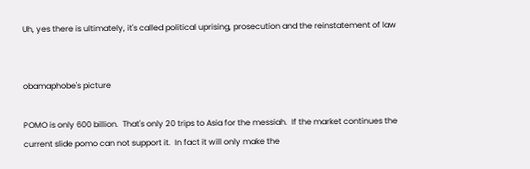Uh, yes there is ultimately, it's called political uprising, prosecution and the reinstatement of law


obamaphobe's picture

POMO is only 600 billion.  That's only 20 trips to Asia for the messiah.  If the market continues the current slide pomo can not support it.  In fact it will only make the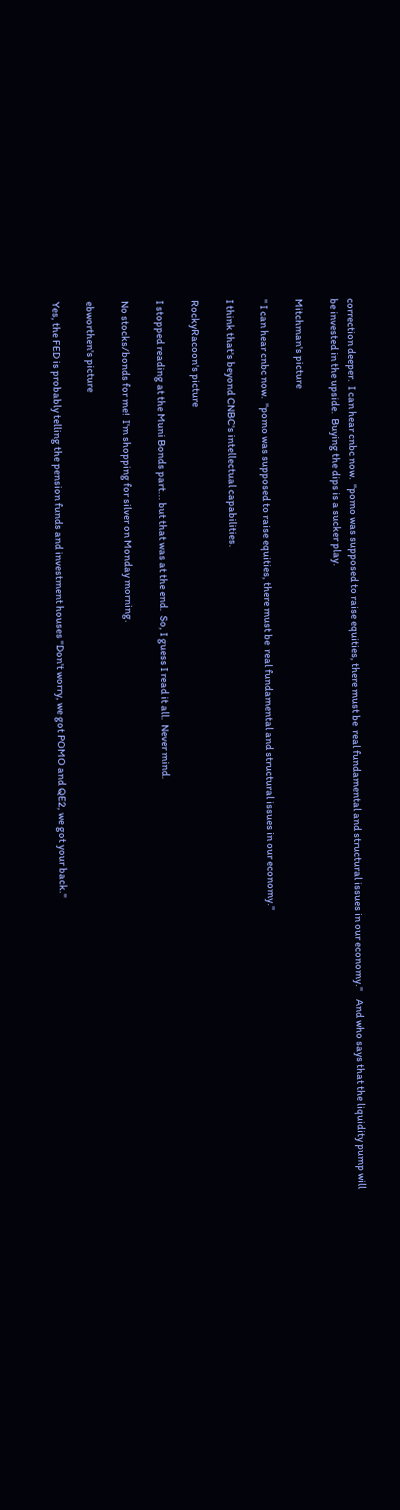correction deeper.  I can hear cnbc now.  "pomo was supposed to raise equities, there must be  real fundamental and structural issues in our economy."    And who says that the liquidity pump will be invested in the upside.  Buying the dips is a sucker play.

Mitchman's picture

" I can hear cnbc now.  "pomo was supposed to raise equities, there must be  real fundamental and structural issues in our economy."

I think that's beyond CNBC's intellectual capabilities.

RockyRacoon's picture

I stopped reading at the Muni Bonds part... but that was at the end.  So, I guess I read it all.  Never mind.

No stocks/bonds for me!  I'm shopping for silver on Monday morning.

ebworthen's picture

Yes, the FED is probably telling the pension funds and investment houses "Don't worry, we got POMO and QE2, we got your back."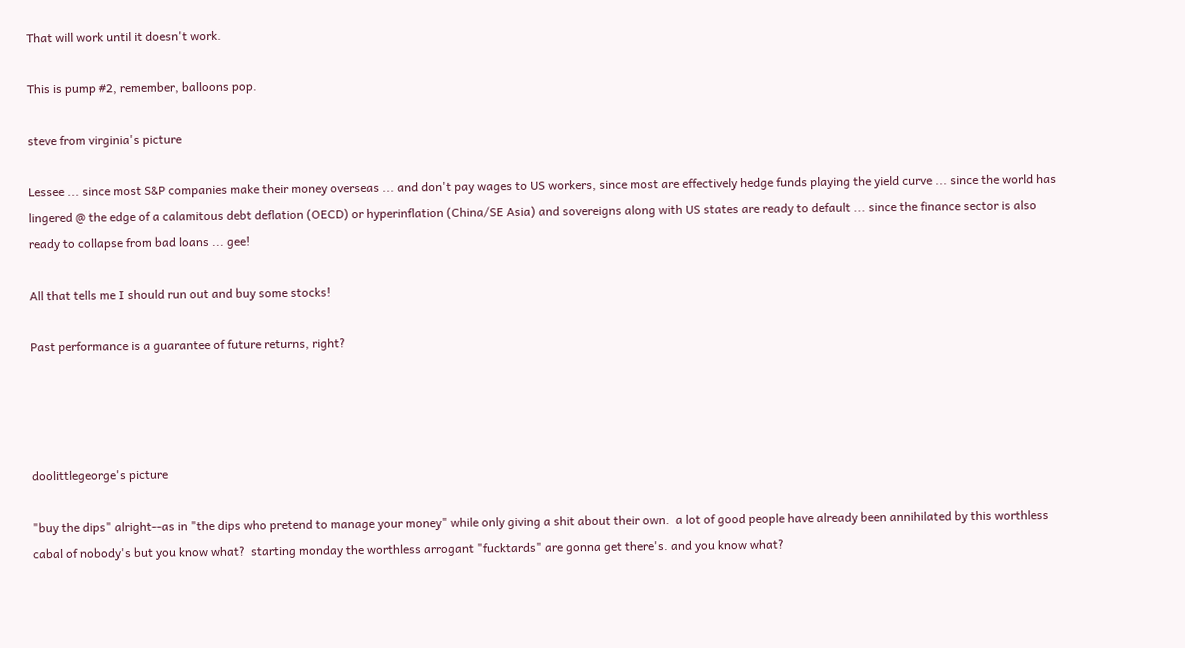That will work until it doesn't work.

This is pump #2, remember, balloons pop.

steve from virginia's picture

Lessee ... since most S&P companies make their money overseas ... and don't pay wages to US workers, since most are effectively hedge funds playing the yield curve ... since the world has lingered @ the edge of a calamitous debt deflation (OECD) or hyperinflation (China/SE Asia) and sovereigns along with US states are ready to default ... since the finance sector is also ready to collapse from bad loans ... gee!

All that tells me I should run out and buy some stocks!

Past performance is a guarantee of future returns, right?




doolittlegeorge's picture

"buy the dips" alright--as in "the dips who pretend to manage your money" while only giving a shit about their own.  a lot of good people have already been annihilated by this worthless cabal of nobody's but you know what?  starting monday the worthless arrogant "fucktards" are gonna get there's. and you know what?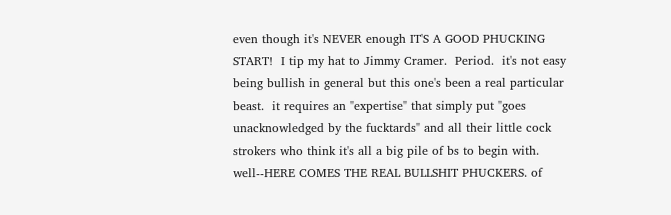even though it's NEVER enough IT'S A GOOD PHUCKING START!  I tip my hat to Jimmy Cramer.  Period.  it's not easy being bullish in general but this one's been a real particular beast.  it requires an "expertise" that simply put "goes unacknowledged by the fucktards" and all their little cock strokers who think it's all a big pile of bs to begin with.  well--HERE COMES THE REAL BULLSHIT PHUCKERS. of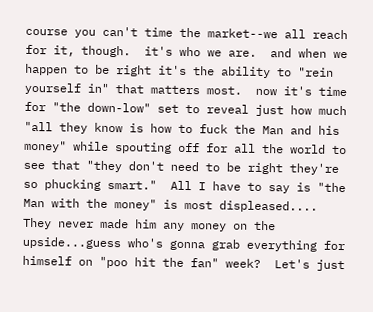course you can't time the market--we all reach for it, though.  it's who we are.  and when we happen to be right it's the ability to "rein yourself in" that matters most.  now it's time for "the down-low" set to reveal just how much "all they know is how to fuck the Man and his money" while spouting off for all the world to see that "they don't need to be right they're so phucking smart."  All I have to say is "the Man with the money" is most displeased....  They never made him any money on the upside...guess who's gonna grab everything for himself on "poo hit the fan" week?  Let's just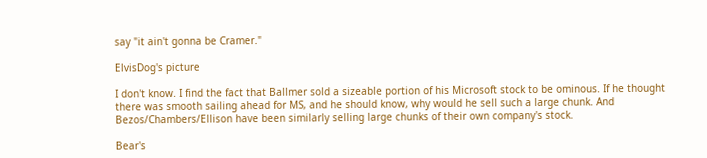say "it ain't gonna be Cramer."

ElvisDog's picture

I don't know. I find the fact that Ballmer sold a sizeable portion of his Microsoft stock to be ominous. If he thought there was smooth sailing ahead for MS, and he should know, why would he sell such a large chunk. And Bezos/Chambers/Ellison have been similarly selling large chunks of their own company's stock.

Bear's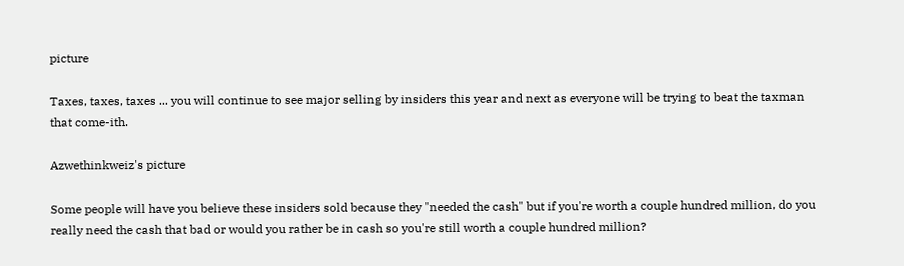picture

Taxes, taxes, taxes ... you will continue to see major selling by insiders this year and next as everyone will be trying to beat the taxman that come-ith.

Azwethinkweiz's picture

Some people will have you believe these insiders sold because they "needed the cash" but if you're worth a couple hundred million, do you really need the cash that bad or would you rather be in cash so you're still worth a couple hundred million?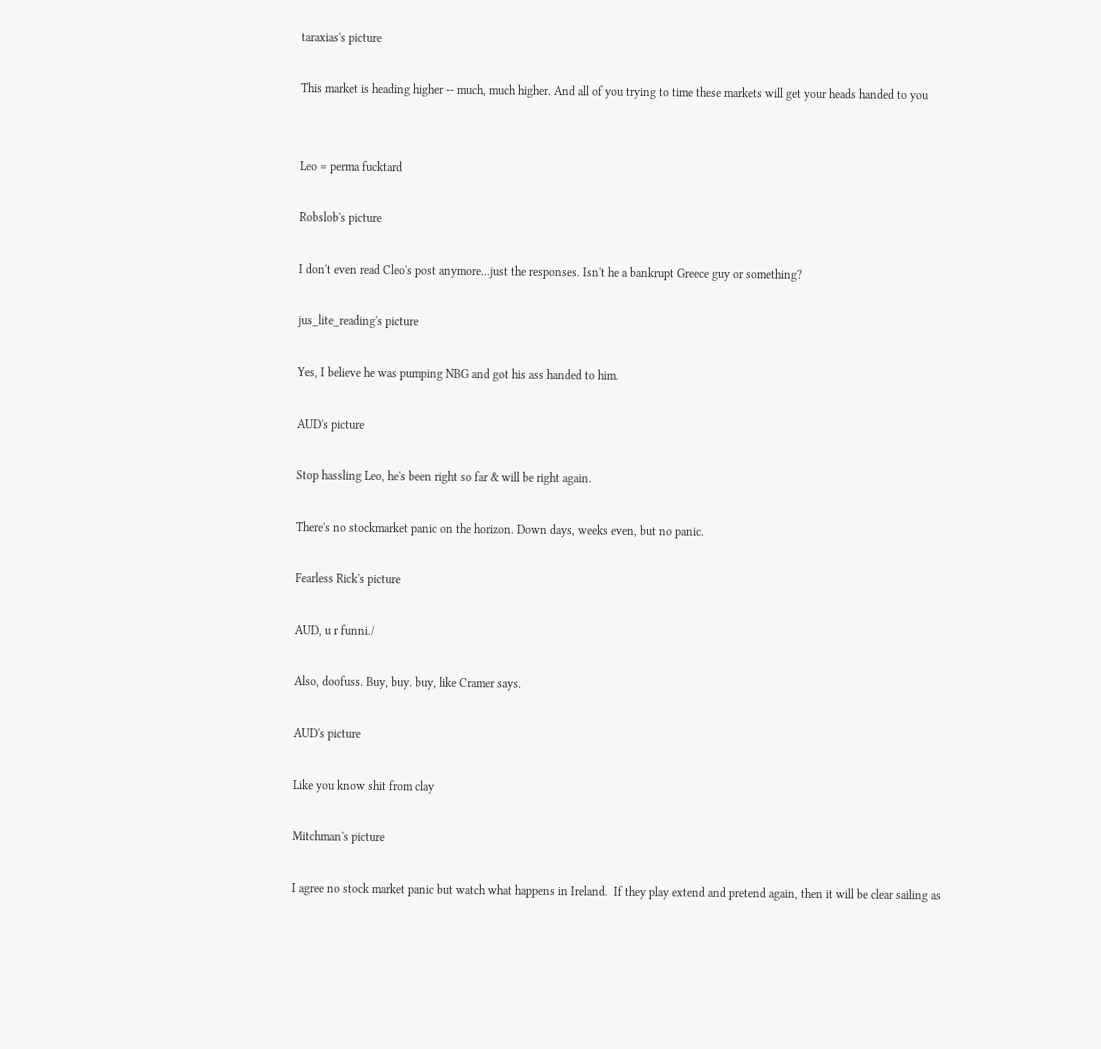taraxias's picture

This market is heading higher -- much, much higher. And all of you trying to time these markets will get your heads handed to you


Leo = perma fucktard

Robslob's picture

I don't even read Cleo's post anymore...just the responses. Isn't he a bankrupt Greece guy or something?

jus_lite_reading's picture

Yes, I believe he was pumping NBG and got his ass handed to him.

AUD's picture

Stop hassling Leo, he's been right so far & will be right again.

There's no stockmarket panic on the horizon. Down days, weeks even, but no panic.

Fearless Rick's picture

AUD, u r funni./

Also, doofuss. Buy, buy. buy, like Cramer says.

AUD's picture

Like you know shit from clay

Mitchman's picture

I agree no stock market panic but watch what happens in Ireland.  If they play extend and pretend again, then it will be clear sailing as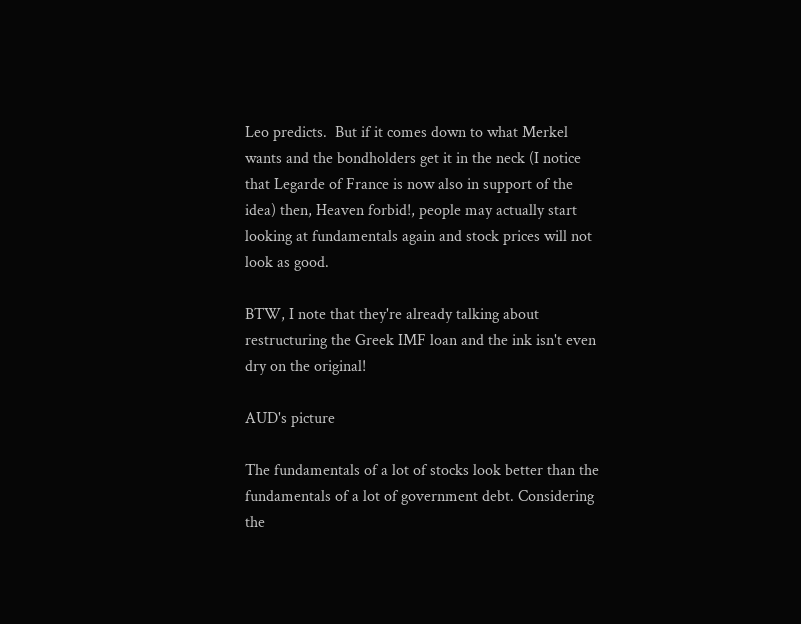Leo predicts.  But if it comes down to what Merkel wants and the bondholders get it in the neck (I notice that Legarde of France is now also in support of the idea) then, Heaven forbid!, people may actually start looking at fundamentals again and stock prices will not look as good.

BTW, I note that they're already talking about restructuring the Greek IMF loan and the ink isn't even dry on the original!

AUD's picture

The fundamentals of a lot of stocks look better than the fundamentals of a lot of government debt. Considering the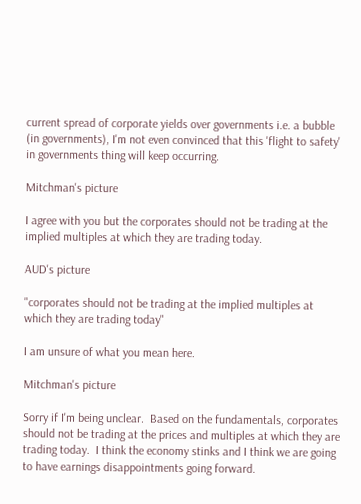current spread of corporate yields over governments i.e. a bubble (in governments), I'm not even convinced that this 'flight to safety' in governments thing will keep occurring.

Mitchman's picture

I agree with you but the corporates should not be trading at the implied multiples at which they are trading today.

AUD's picture

"corporates should not be trading at the implied multiples at which they are trading today"

I am unsure of what you mean here.

Mitchman's picture

Sorry if I'm being unclear.  Based on the fundamentals, corporates should not be trading at the prices and multiples at which they are trading today.  I think the economy stinks and I think we are going to have earnings disappointments going forward.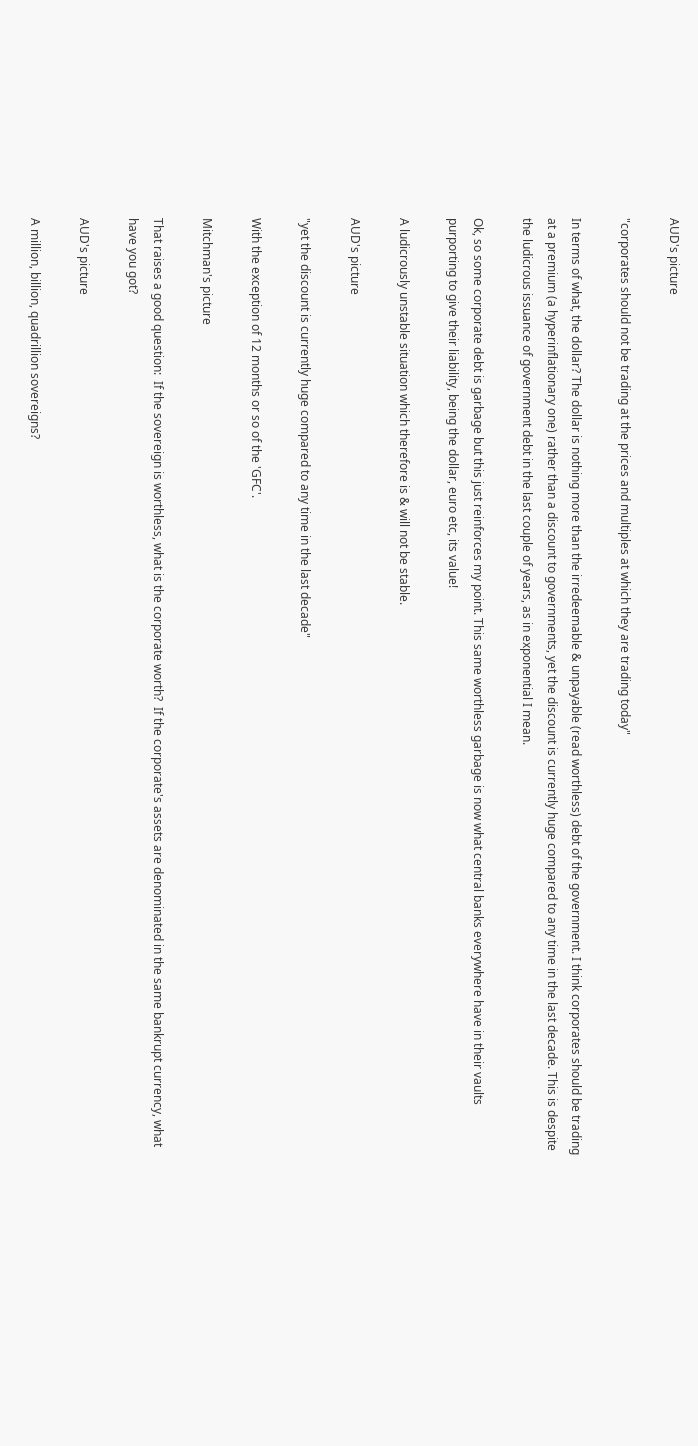AUD's picture

"corporates should not be trading at the prices and multiples at which they are trading today"

In terms of what, the dollar? The dollar is nothing more than the irredeemable & unpayable (read worthless) debt of the government. I think corporates should be trading at a premium (a hyperinflationary one) rather than a discount to governments, yet the discount is currently huge compared to any time in the last decade. This is despite the ludicrous issuance of government debt in the last couple of years, as in exponential I mean.

Ok, so some corporate debt is garbage but this just reinforces my point. This same worthless garbage is now what central banks everywhere have in their vaults purporting to give their liability, being the dollar, euro etc, its value!

A ludicrously unstable situation which therefore is & will not be stable.

AUD's picture

"yet the discount is currently huge compared to any time in the last decade"

With the exception of 12 months or so of the 'GFC'.

Mitchman's picture

That raises a good question:  If the sovereign is worthless, what is the corporate worth?  If the corporate's assets are denominated in the same bankrupt currency, what have you got?

AUD's picture

A million, billion, quadrillion sovereigns?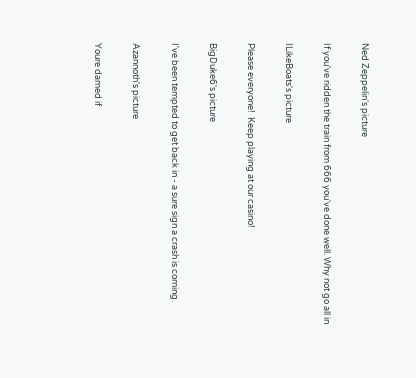Ned Zeppelin's picture

If you've ridden the train from 666 you've done well. Why not go all in

ILikeBoats's picture

Please everyone!  Keep playing at our casino!

BigDuke6's picture

I've been tempted to get back in - a sure sign a crash is coming.

Azannoth's picture

Youre damed if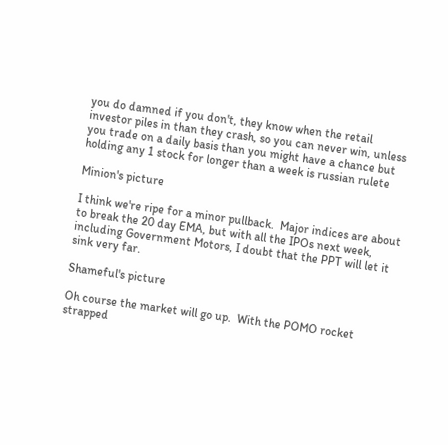you do damned if you don't, they know when the retail investor piles in than they crash, so you can never win, unless you trade on a daily basis than you might have a chance but holding any 1 stock for longer than a week is russian rulete

Minion's picture

I think we're ripe for a minor pullback.  Major indices are about to break the 20 day EMA, but with all the IPOs next week, including Government Motors, I doubt that the PPT will let it sink very far.

Shameful's picture

Oh course the market will go up.  With the POMO rocket strapped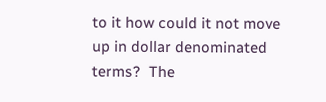to it how could it not move up in dollar denominated terms?  The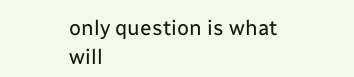only question is what will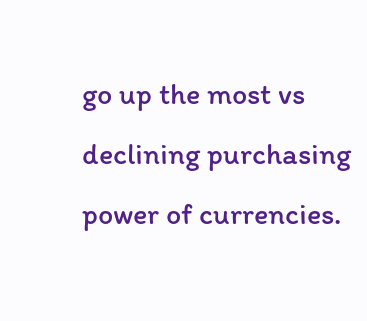go up the most vs declining purchasing power of currencies.